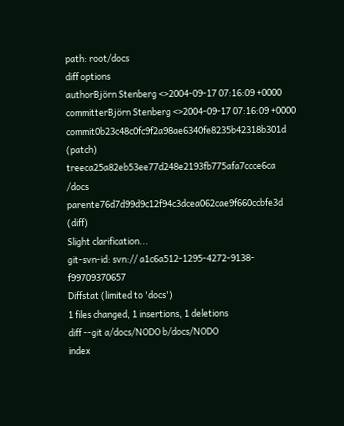path: root/docs
diff options
authorBjörn Stenberg <>2004-09-17 07:16:09 +0000
committerBjörn Stenberg <>2004-09-17 07:16:09 +0000
commit0b23c48c0fc9f2a98ae6340fe8235b42318b301d (patch)
treeca25a82eb53ee77d248e2193fb775afa7ccce6ca /docs
parente76d7d99d9c12f94c3dcea062cae9f660ccbfe3d (diff)
Slight clarification...
git-svn-id: svn:// a1c6a512-1295-4272-9138-f99709370657
Diffstat (limited to 'docs')
1 files changed, 1 insertions, 1 deletions
diff --git a/docs/NODO b/docs/NODO
index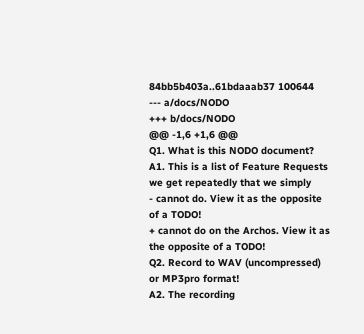84bb5b403a..61bdaaab37 100644
--- a/docs/NODO
+++ b/docs/NODO
@@ -1,6 +1,6 @@
Q1. What is this NODO document?
A1. This is a list of Feature Requests we get repeatedly that we simply
- cannot do. View it as the opposite of a TODO!
+ cannot do on the Archos. View it as the opposite of a TODO!
Q2. Record to WAV (uncompressed) or MP3pro format!
A2. The recording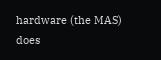hardware (the MAS) does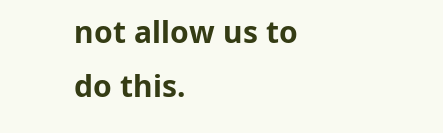not allow us to do this.